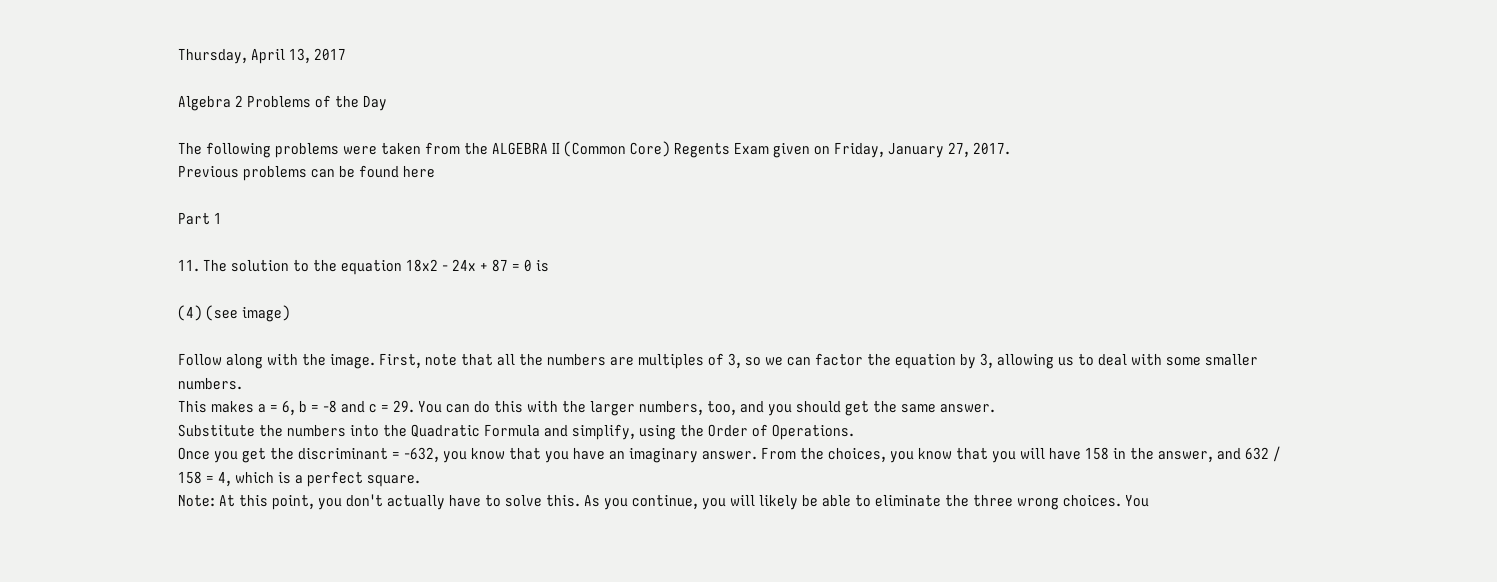Thursday, April 13, 2017

Algebra 2 Problems of the Day

The following problems were taken from the ALGEBRA II (Common Core) Regents Exam given on Friday, January 27, 2017.
Previous problems can be found here

Part 1

11. The solution to the equation 18x2 - 24x + 87 = 0 is

(4) (see image)

Follow along with the image. First, note that all the numbers are multiples of 3, so we can factor the equation by 3, allowing us to deal with some smaller numbers.
This makes a = 6, b = -8 and c = 29. You can do this with the larger numbers, too, and you should get the same answer.
Substitute the numbers into the Quadratic Formula and simplify, using the Order of Operations.
Once you get the discriminant = -632, you know that you have an imaginary answer. From the choices, you know that you will have 158 in the answer, and 632 / 158 = 4, which is a perfect square.
Note: At this point, you don't actually have to solve this. As you continue, you will likely be able to eliminate the three wrong choices. You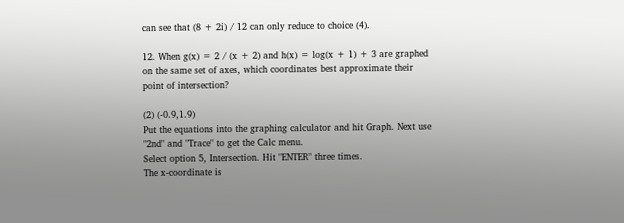can see that (8 + 2i) / 12 can only reduce to choice (4).

12. When g(x) = 2 / (x + 2) and h(x) = log(x + 1) + 3 are graphed on the same set of axes, which coordinates best approximate their point of intersection?

(2) (-0.9,1.9)
Put the equations into the graphing calculator and hit Graph. Next use "2nd" and "Trace" to get the Calc menu.
Select option 5, Intersection. Hit "ENTER" three times.
The x-coordinate is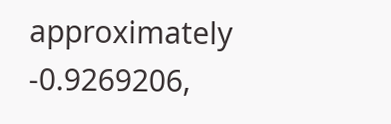approximately -0.9269206,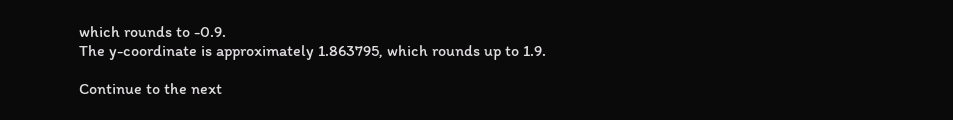which rounds to -0.9.
The y-coordinate is approximately 1.863795, which rounds up to 1.9.

Continue to the next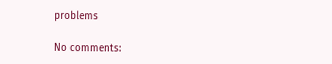problems

No comments: